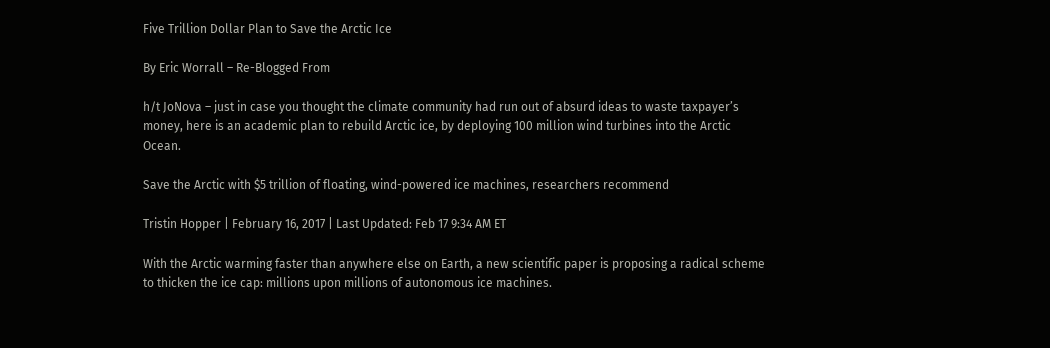Five Trillion Dollar Plan to Save the Arctic Ice

By Eric Worrall – Re-Blogged From

h/t JoNova – just in case you thought the climate community had run out of absurd ideas to waste taxpayer’s money, here is an academic plan to rebuild Arctic ice, by deploying 100 million wind turbines into the Arctic Ocean.

Save the Arctic with $5 trillion of floating, wind-powered ice machines, researchers recommend

Tristin Hopper | February 16, 2017 | Last Updated: Feb 17 9:34 AM ET

With the Arctic warming faster than anywhere else on Earth, a new scientific paper is proposing a radical scheme to thicken the ice cap: millions upon millions of autonomous ice machines.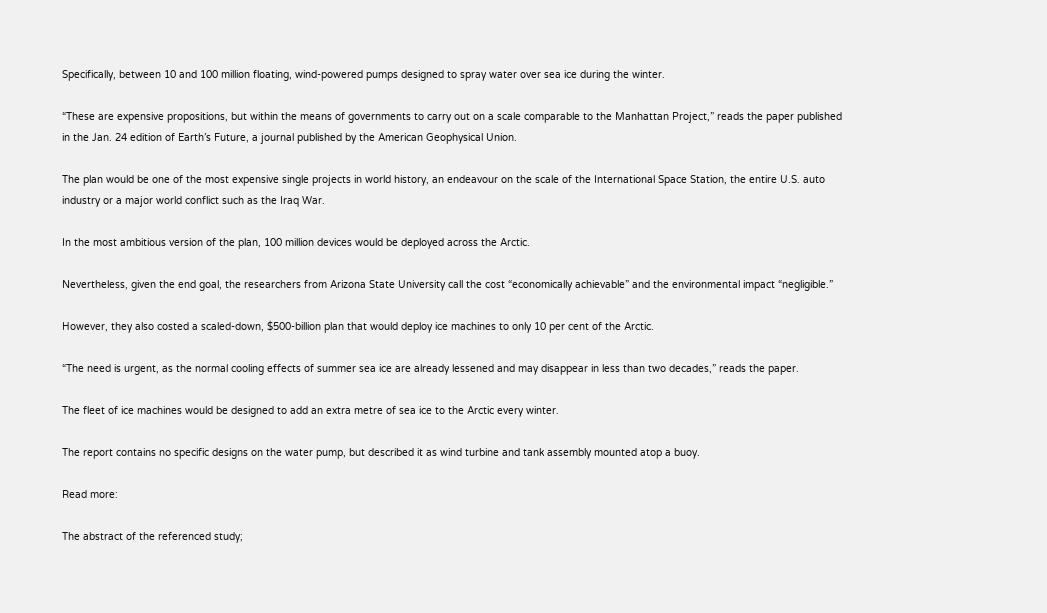Specifically, between 10 and 100 million floating, wind-powered pumps designed to spray water over sea ice during the winter.

“These are expensive propositions, but within the means of governments to carry out on a scale comparable to the Manhattan Project,” reads the paper published in the Jan. 24 edition of Earth’s Future, a journal published by the American Geophysical Union.

The plan would be one of the most expensive single projects in world history, an endeavour on the scale of the International Space Station, the entire U.S. auto industry or a major world conflict such as the Iraq War.

In the most ambitious version of the plan, 100 million devices would be deployed across the Arctic.

Nevertheless, given the end goal, the researchers from Arizona State University call the cost “economically achievable” and the environmental impact “negligible.”

However, they also costed a scaled-down, $500-billion plan that would deploy ice machines to only 10 per cent of the Arctic.

“The need is urgent, as the normal cooling effects of summer sea ice are already lessened and may disappear in less than two decades,” reads the paper.

The fleet of ice machines would be designed to add an extra metre of sea ice to the Arctic every winter.

The report contains no specific designs on the water pump, but described it as wind turbine and tank assembly mounted atop a buoy.

Read more:

The abstract of the referenced study;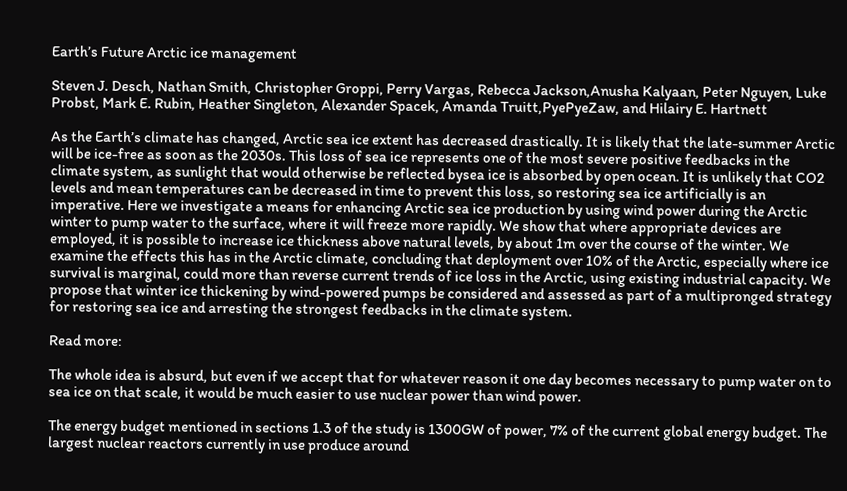Earth’s Future Arctic ice management

Steven J. Desch, Nathan Smith, Christopher Groppi, Perry Vargas, Rebecca Jackson,Anusha Kalyaan, Peter Nguyen, Luke Probst, Mark E. Rubin, Heather Singleton, Alexander Spacek, Amanda Truitt,PyePyeZaw, and Hilairy E. Hartnett

As the Earth’s climate has changed, Arctic sea ice extent has decreased drastically. It is likely that the late-summer Arctic will be ice-free as soon as the 2030s. This loss of sea ice represents one of the most severe positive feedbacks in the climate system, as sunlight that would otherwise be reflected bysea ice is absorbed by open ocean. It is unlikely that CO2 levels and mean temperatures can be decreased in time to prevent this loss, so restoring sea ice artificially is an imperative. Here we investigate a means for enhancing Arctic sea ice production by using wind power during the Arctic winter to pump water to the surface, where it will freeze more rapidly. We show that where appropriate devices are employed, it is possible to increase ice thickness above natural levels, by about 1m over the course of the winter. We examine the effects this has in the Arctic climate, concluding that deployment over 10% of the Arctic, especially where ice survival is marginal, could more than reverse current trends of ice loss in the Arctic, using existing industrial capacity. We propose that winter ice thickening by wind-powered pumps be considered and assessed as part of a multipronged strategy for restoring sea ice and arresting the strongest feedbacks in the climate system.

Read more:

The whole idea is absurd, but even if we accept that for whatever reason it one day becomes necessary to pump water on to sea ice on that scale, it would be much easier to use nuclear power than wind power.

The energy budget mentioned in sections 1.3 of the study is 1300GW of power, 7% of the current global energy budget. The largest nuclear reactors currently in use produce around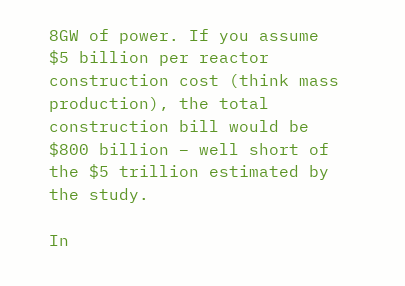8GW of power. If you assume $5 billion per reactor construction cost (think mass production), the total construction bill would be $800 billion – well short of the $5 trillion estimated by the study.

In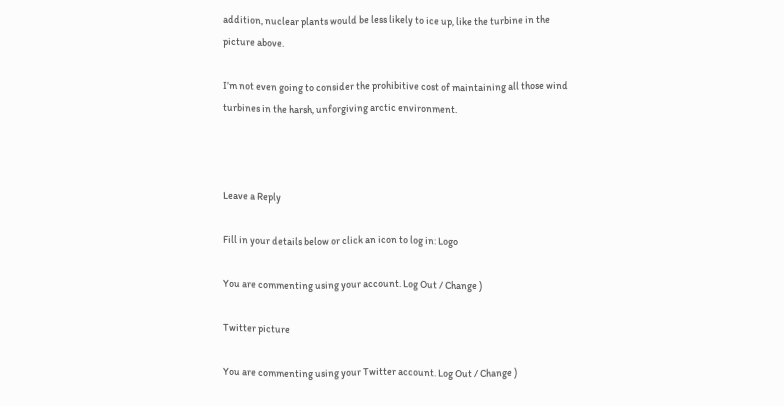addition, nuclear plants would be less likely to ice up, like the turbine in the picture above.

I’m not even going to consider the prohibitive cost of maintaining all those wind turbines in the harsh, unforgiving arctic environment.



Leave a Reply

Fill in your details below or click an icon to log in: Logo

You are commenting using your account. Log Out / Change )

Twitter picture

You are commenting using your Twitter account. Log Out / Change )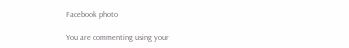Facebook photo

You are commenting using your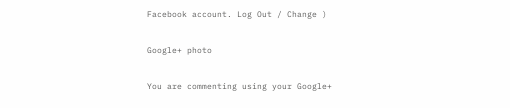Facebook account. Log Out / Change )

Google+ photo

You are commenting using your Google+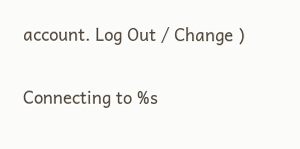account. Log Out / Change )

Connecting to %s